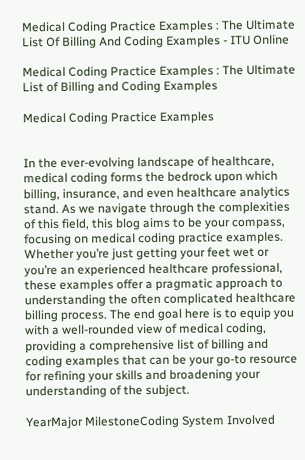Medical Coding Practice Examples : The Ultimate List Of Billing And Coding Examples - ITU Online

Medical Coding Practice Examples : The Ultimate List of Billing and Coding Examples

Medical Coding Practice Examples


In the ever-evolving landscape of healthcare, medical coding forms the bedrock upon which billing, insurance, and even healthcare analytics stand. As we navigate through the complexities of this field, this blog aims to be your compass, focusing on medical coding practice examples. Whether you’re just getting your feet wet or you’re an experienced healthcare professional, these examples offer a pragmatic approach to understanding the often complicated healthcare billing process. The end goal here is to equip you with a well-rounded view of medical coding, providing a comprehensive list of billing and coding examples that can be your go-to resource for refining your skills and broadening your understanding of the subject.

YearMajor MilestoneCoding System Involved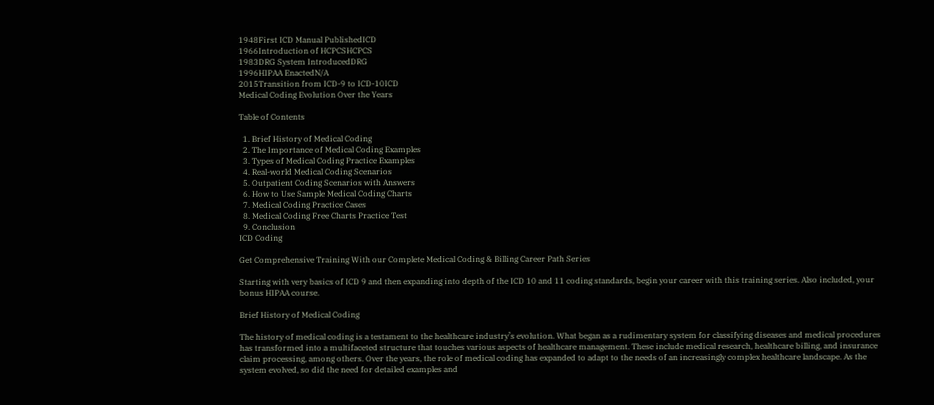1948First ICD Manual PublishedICD
1966Introduction of HCPCSHCPCS
1983DRG System IntroducedDRG
1996HIPAA EnactedN/A
2015Transition from ICD-9 to ICD-10ICD
Medical Coding Evolution Over the Years

Table of Contents

  1. Brief History of Medical Coding
  2. The Importance of Medical Coding Examples
  3. Types of Medical Coding Practice Examples
  4. Real-world Medical Coding Scenarios
  5. Outpatient Coding Scenarios with Answers
  6. How to Use Sample Medical Coding Charts
  7. Medical Coding Practice Cases
  8. Medical Coding Free Charts Practice Test
  9. Conclusion
ICD Coding

Get Comprehensive Training With our Complete Medical Coding & Billing Career Path Series

Starting with very basics of ICD 9 and then expanding into depth of the ICD 10 and 11 coding standards, begin your career with this training series. Also included, your bonus HIPAA course.

Brief History of Medical Coding

The history of medical coding is a testament to the healthcare industry’s evolution. What began as a rudimentary system for classifying diseases and medical procedures has transformed into a multifaceted structure that touches various aspects of healthcare management. These include medical research, healthcare billing, and insurance claim processing, among others. Over the years, the role of medical coding has expanded to adapt to the needs of an increasingly complex healthcare landscape. As the system evolved, so did the need for detailed examples and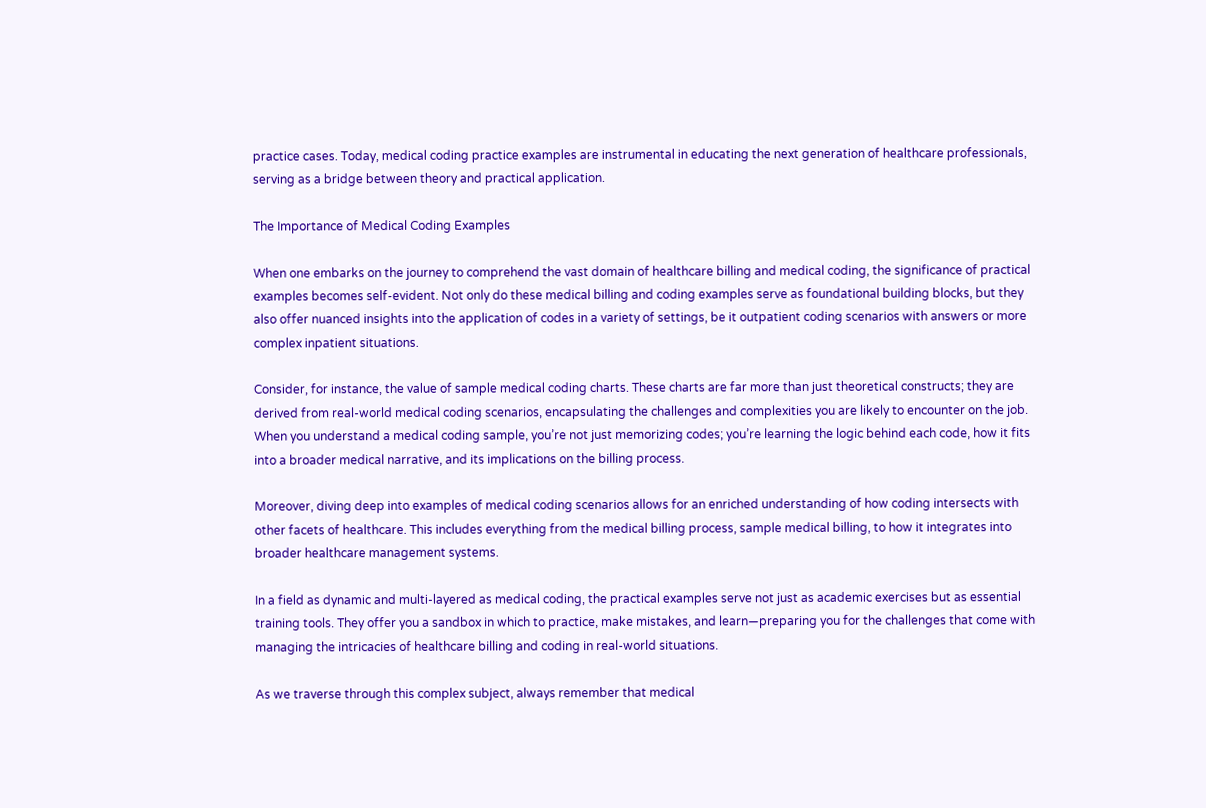practice cases. Today, medical coding practice examples are instrumental in educating the next generation of healthcare professionals, serving as a bridge between theory and practical application.

The Importance of Medical Coding Examples

When one embarks on the journey to comprehend the vast domain of healthcare billing and medical coding, the significance of practical examples becomes self-evident. Not only do these medical billing and coding examples serve as foundational building blocks, but they also offer nuanced insights into the application of codes in a variety of settings, be it outpatient coding scenarios with answers or more complex inpatient situations.

Consider, for instance, the value of sample medical coding charts. These charts are far more than just theoretical constructs; they are derived from real-world medical coding scenarios, encapsulating the challenges and complexities you are likely to encounter on the job. When you understand a medical coding sample, you’re not just memorizing codes; you’re learning the logic behind each code, how it fits into a broader medical narrative, and its implications on the billing process.

Moreover, diving deep into examples of medical coding scenarios allows for an enriched understanding of how coding intersects with other facets of healthcare. This includes everything from the medical billing process, sample medical billing, to how it integrates into broader healthcare management systems.

In a field as dynamic and multi-layered as medical coding, the practical examples serve not just as academic exercises but as essential training tools. They offer you a sandbox in which to practice, make mistakes, and learn—preparing you for the challenges that come with managing the intricacies of healthcare billing and coding in real-world situations.

As we traverse through this complex subject, always remember that medical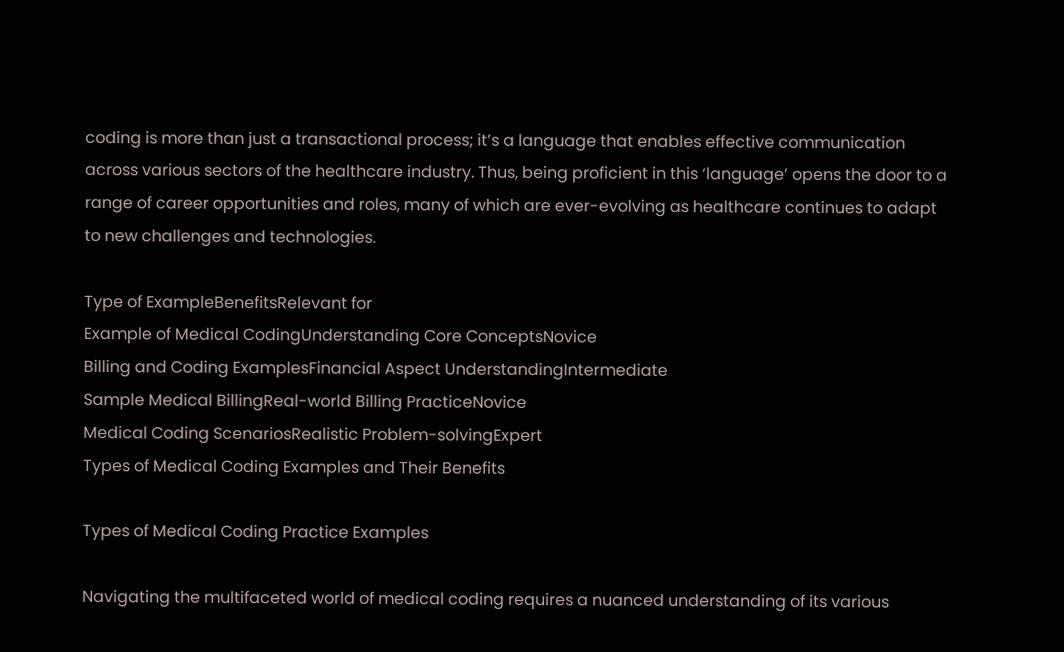coding is more than just a transactional process; it’s a language that enables effective communication across various sectors of the healthcare industry. Thus, being proficient in this ‘language’ opens the door to a range of career opportunities and roles, many of which are ever-evolving as healthcare continues to adapt to new challenges and technologies.

Type of ExampleBenefitsRelevant for
Example of Medical CodingUnderstanding Core ConceptsNovice
Billing and Coding ExamplesFinancial Aspect UnderstandingIntermediate
Sample Medical BillingReal-world Billing PracticeNovice
Medical Coding ScenariosRealistic Problem-solvingExpert
Types of Medical Coding Examples and Their Benefits

Types of Medical Coding Practice Examples

Navigating the multifaceted world of medical coding requires a nuanced understanding of its various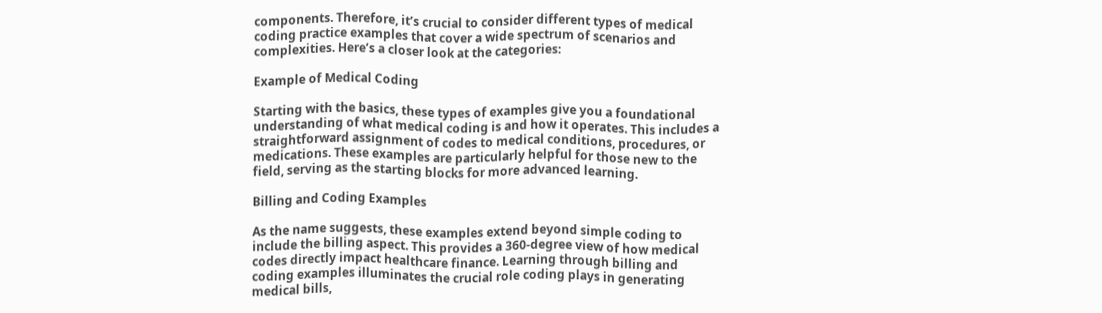components. Therefore, it’s crucial to consider different types of medical coding practice examples that cover a wide spectrum of scenarios and complexities. Here’s a closer look at the categories:

Example of Medical Coding

Starting with the basics, these types of examples give you a foundational understanding of what medical coding is and how it operates. This includes a straightforward assignment of codes to medical conditions, procedures, or medications. These examples are particularly helpful for those new to the field, serving as the starting blocks for more advanced learning.

Billing and Coding Examples

As the name suggests, these examples extend beyond simple coding to include the billing aspect. This provides a 360-degree view of how medical codes directly impact healthcare finance. Learning through billing and coding examples illuminates the crucial role coding plays in generating medical bills,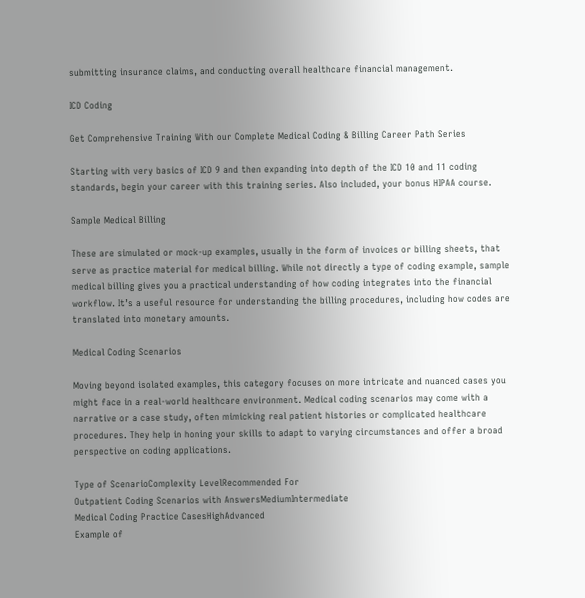submitting insurance claims, and conducting overall healthcare financial management.

ICD Coding

Get Comprehensive Training With our Complete Medical Coding & Billing Career Path Series

Starting with very basics of ICD 9 and then expanding into depth of the ICD 10 and 11 coding standards, begin your career with this training series. Also included, your bonus HIPAA course.

Sample Medical Billing

These are simulated or mock-up examples, usually in the form of invoices or billing sheets, that serve as practice material for medical billing. While not directly a type of coding example, sample medical billing gives you a practical understanding of how coding integrates into the financial workflow. It’s a useful resource for understanding the billing procedures, including how codes are translated into monetary amounts.

Medical Coding Scenarios

Moving beyond isolated examples, this category focuses on more intricate and nuanced cases you might face in a real-world healthcare environment. Medical coding scenarios may come with a narrative or a case study, often mimicking real patient histories or complicated healthcare procedures. They help in honing your skills to adapt to varying circumstances and offer a broad perspective on coding applications.

Type of ScenarioComplexity LevelRecommended For
Outpatient Coding Scenarios with AnswersMediumIntermediate
Medical Coding Practice CasesHighAdvanced
Example of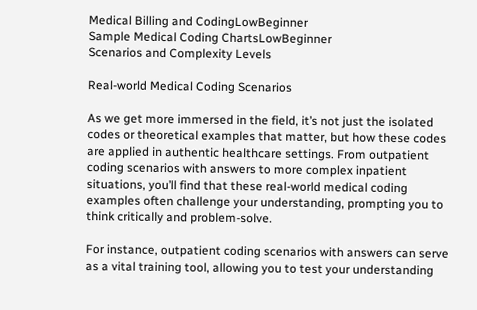Medical Billing and CodingLowBeginner
Sample Medical Coding ChartsLowBeginner
Scenarios and Complexity Levels

Real-world Medical Coding Scenarios

As we get more immersed in the field, it’s not just the isolated codes or theoretical examples that matter, but how these codes are applied in authentic healthcare settings. From outpatient coding scenarios with answers to more complex inpatient situations, you’ll find that these real-world medical coding examples often challenge your understanding, prompting you to think critically and problem-solve.

For instance, outpatient coding scenarios with answers can serve as a vital training tool, allowing you to test your understanding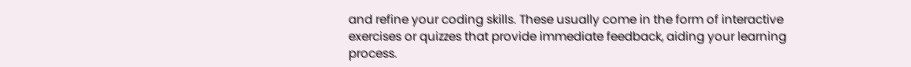and refine your coding skills. These usually come in the form of interactive exercises or quizzes that provide immediate feedback, aiding your learning process.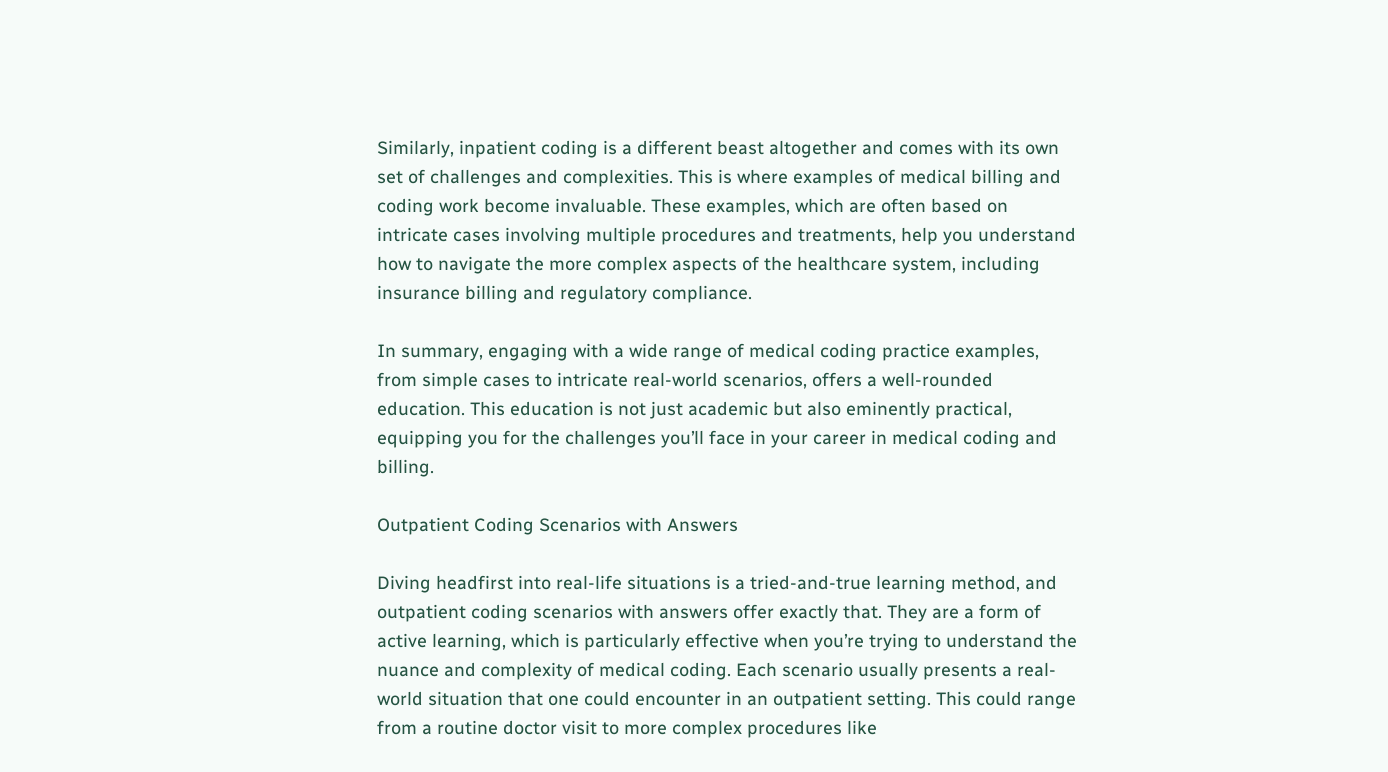Similarly, inpatient coding is a different beast altogether and comes with its own set of challenges and complexities. This is where examples of medical billing and coding work become invaluable. These examples, which are often based on intricate cases involving multiple procedures and treatments, help you understand how to navigate the more complex aspects of the healthcare system, including insurance billing and regulatory compliance.

In summary, engaging with a wide range of medical coding practice examples, from simple cases to intricate real-world scenarios, offers a well-rounded education. This education is not just academic but also eminently practical, equipping you for the challenges you’ll face in your career in medical coding and billing.

Outpatient Coding Scenarios with Answers

Diving headfirst into real-life situations is a tried-and-true learning method, and outpatient coding scenarios with answers offer exactly that. They are a form of active learning, which is particularly effective when you’re trying to understand the nuance and complexity of medical coding. Each scenario usually presents a real-world situation that one could encounter in an outpatient setting. This could range from a routine doctor visit to more complex procedures like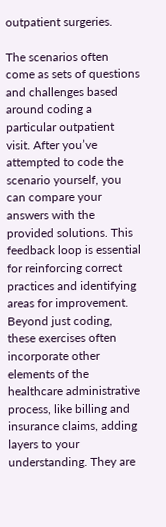outpatient surgeries.

The scenarios often come as sets of questions and challenges based around coding a particular outpatient visit. After you’ve attempted to code the scenario yourself, you can compare your answers with the provided solutions. This feedback loop is essential for reinforcing correct practices and identifying areas for improvement. Beyond just coding, these exercises often incorporate other elements of the healthcare administrative process, like billing and insurance claims, adding layers to your understanding. They are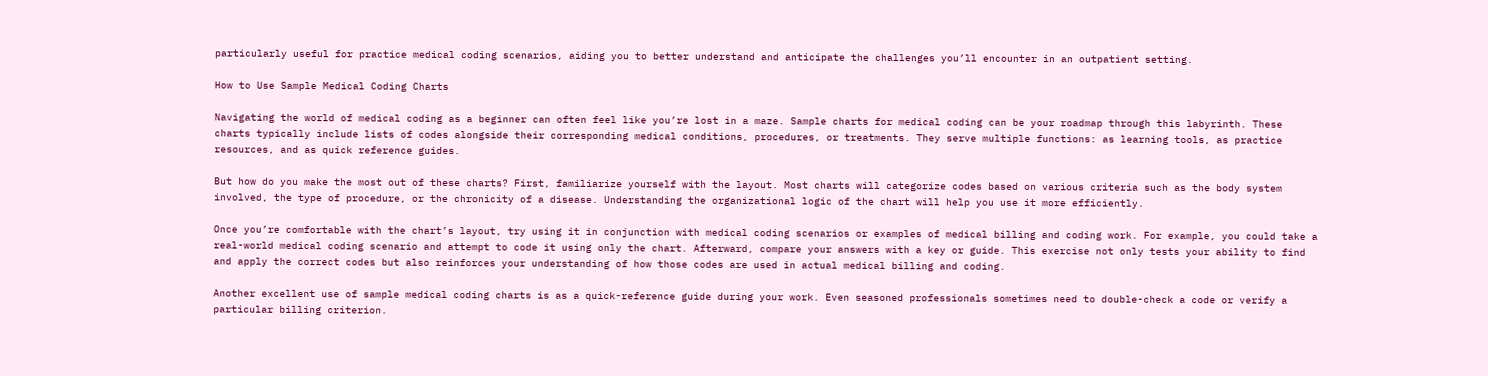particularly useful for practice medical coding scenarios, aiding you to better understand and anticipate the challenges you’ll encounter in an outpatient setting.

How to Use Sample Medical Coding Charts

Navigating the world of medical coding as a beginner can often feel like you’re lost in a maze. Sample charts for medical coding can be your roadmap through this labyrinth. These charts typically include lists of codes alongside their corresponding medical conditions, procedures, or treatments. They serve multiple functions: as learning tools, as practice resources, and as quick reference guides.

But how do you make the most out of these charts? First, familiarize yourself with the layout. Most charts will categorize codes based on various criteria such as the body system involved, the type of procedure, or the chronicity of a disease. Understanding the organizational logic of the chart will help you use it more efficiently.

Once you’re comfortable with the chart’s layout, try using it in conjunction with medical coding scenarios or examples of medical billing and coding work. For example, you could take a real-world medical coding scenario and attempt to code it using only the chart. Afterward, compare your answers with a key or guide. This exercise not only tests your ability to find and apply the correct codes but also reinforces your understanding of how those codes are used in actual medical billing and coding.

Another excellent use of sample medical coding charts is as a quick-reference guide during your work. Even seasoned professionals sometimes need to double-check a code or verify a particular billing criterion.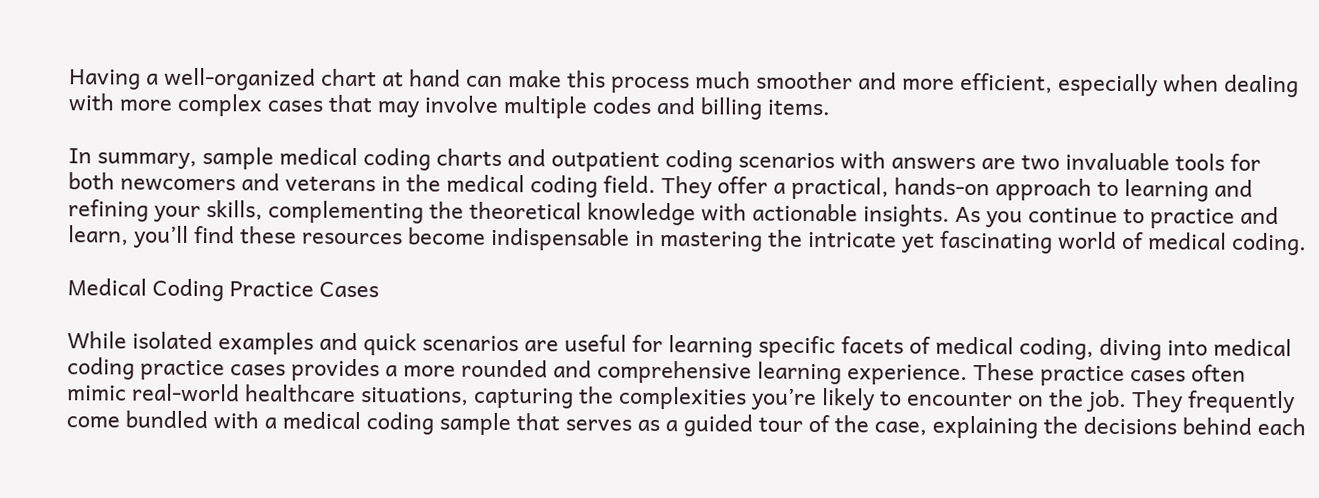Having a well-organized chart at hand can make this process much smoother and more efficient, especially when dealing with more complex cases that may involve multiple codes and billing items.

In summary, sample medical coding charts and outpatient coding scenarios with answers are two invaluable tools for both newcomers and veterans in the medical coding field. They offer a practical, hands-on approach to learning and refining your skills, complementing the theoretical knowledge with actionable insights. As you continue to practice and learn, you’ll find these resources become indispensable in mastering the intricate yet fascinating world of medical coding.

Medical Coding Practice Cases

While isolated examples and quick scenarios are useful for learning specific facets of medical coding, diving into medical coding practice cases provides a more rounded and comprehensive learning experience. These practice cases often mimic real-world healthcare situations, capturing the complexities you’re likely to encounter on the job. They frequently come bundled with a medical coding sample that serves as a guided tour of the case, explaining the decisions behind each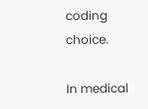coding choice.

In medical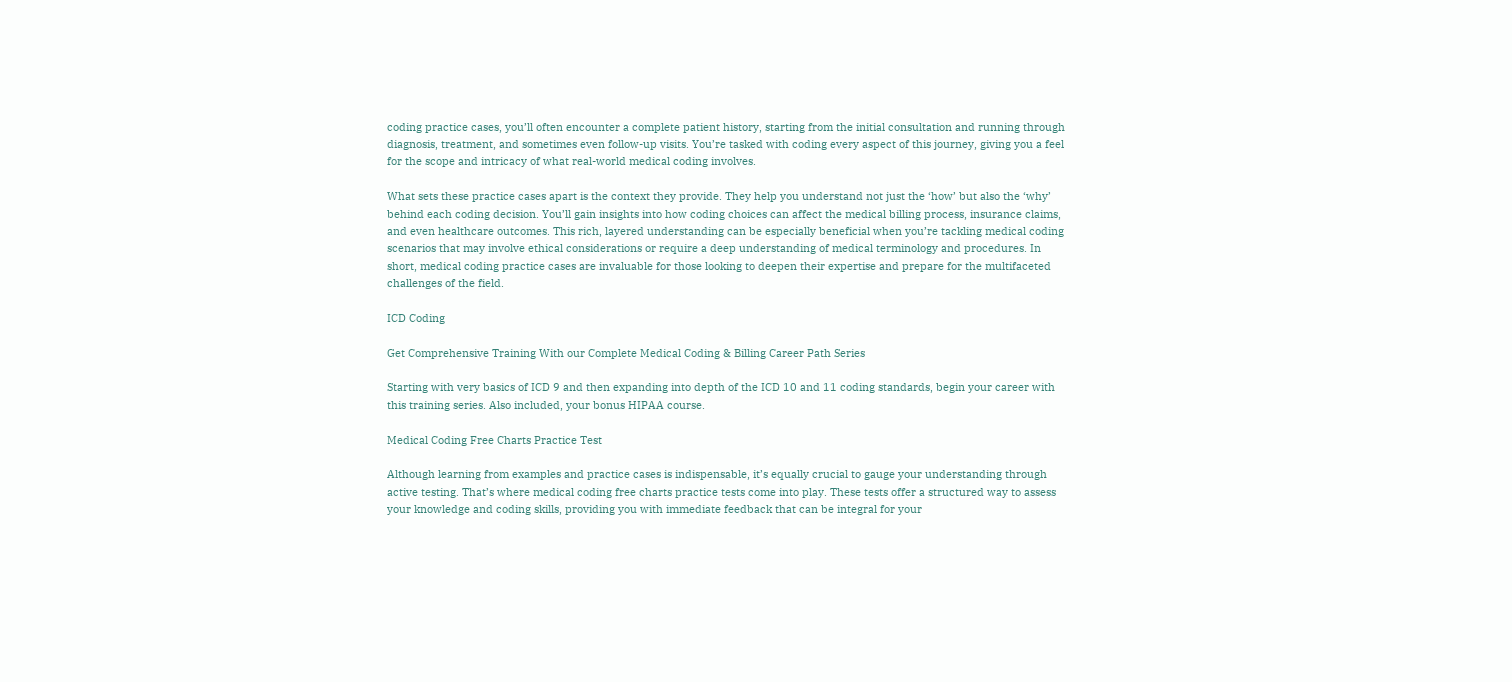coding practice cases, you’ll often encounter a complete patient history, starting from the initial consultation and running through diagnosis, treatment, and sometimes even follow-up visits. You’re tasked with coding every aspect of this journey, giving you a feel for the scope and intricacy of what real-world medical coding involves.

What sets these practice cases apart is the context they provide. They help you understand not just the ‘how’ but also the ‘why’ behind each coding decision. You’ll gain insights into how coding choices can affect the medical billing process, insurance claims, and even healthcare outcomes. This rich, layered understanding can be especially beneficial when you’re tackling medical coding scenarios that may involve ethical considerations or require a deep understanding of medical terminology and procedures. In short, medical coding practice cases are invaluable for those looking to deepen their expertise and prepare for the multifaceted challenges of the field.

ICD Coding

Get Comprehensive Training With our Complete Medical Coding & Billing Career Path Series

Starting with very basics of ICD 9 and then expanding into depth of the ICD 10 and 11 coding standards, begin your career with this training series. Also included, your bonus HIPAA course.

Medical Coding Free Charts Practice Test

Although learning from examples and practice cases is indispensable, it’s equally crucial to gauge your understanding through active testing. That’s where medical coding free charts practice tests come into play. These tests offer a structured way to assess your knowledge and coding skills, providing you with immediate feedback that can be integral for your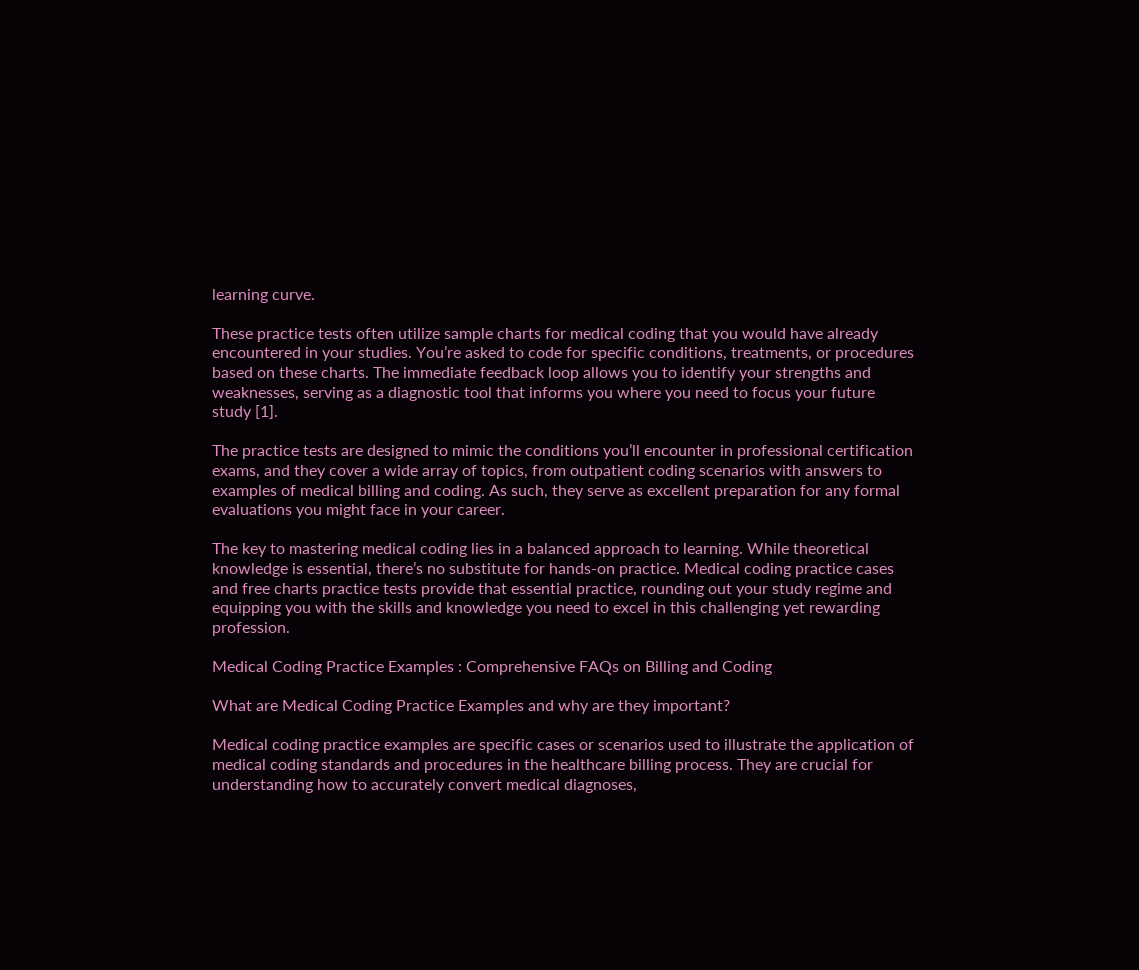learning curve.

These practice tests often utilize sample charts for medical coding that you would have already encountered in your studies. You’re asked to code for specific conditions, treatments, or procedures based on these charts. The immediate feedback loop allows you to identify your strengths and weaknesses, serving as a diagnostic tool that informs you where you need to focus your future study [1].

The practice tests are designed to mimic the conditions you’ll encounter in professional certification exams, and they cover a wide array of topics, from outpatient coding scenarios with answers to examples of medical billing and coding. As such, they serve as excellent preparation for any formal evaluations you might face in your career.

The key to mastering medical coding lies in a balanced approach to learning. While theoretical knowledge is essential, there’s no substitute for hands-on practice. Medical coding practice cases and free charts practice tests provide that essential practice, rounding out your study regime and equipping you with the skills and knowledge you need to excel in this challenging yet rewarding profession.

Medical Coding Practice Examples : Comprehensive FAQs on Billing and Coding

What are Medical Coding Practice Examples and why are they important?

Medical coding practice examples are specific cases or scenarios used to illustrate the application of medical coding standards and procedures in the healthcare billing process. They are crucial for understanding how to accurately convert medical diagnoses,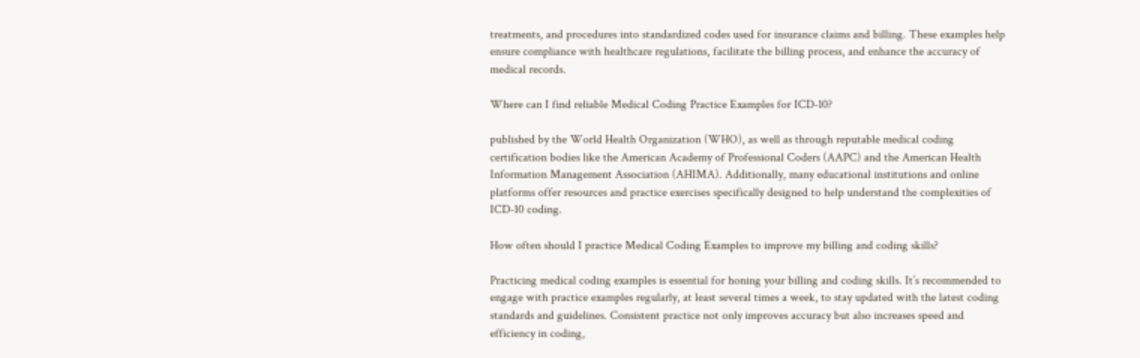treatments, and procedures into standardized codes used for insurance claims and billing. These examples help ensure compliance with healthcare regulations, facilitate the billing process, and enhance the accuracy of medical records.

Where can I find reliable Medical Coding Practice Examples for ICD-10?

published by the World Health Organization (WHO), as well as through reputable medical coding certification bodies like the American Academy of Professional Coders (AAPC) and the American Health Information Management Association (AHIMA). Additionally, many educational institutions and online platforms offer resources and practice exercises specifically designed to help understand the complexities of ICD-10 coding.

How often should I practice Medical Coding Examples to improve my billing and coding skills?

Practicing medical coding examples is essential for honing your billing and coding skills. It’s recommended to engage with practice examples regularly, at least several times a week, to stay updated with the latest coding standards and guidelines. Consistent practice not only improves accuracy but also increases speed and efficiency in coding,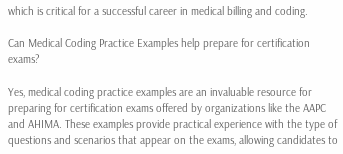which is critical for a successful career in medical billing and coding.

Can Medical Coding Practice Examples help prepare for certification exams?

Yes, medical coding practice examples are an invaluable resource for preparing for certification exams offered by organizations like the AAPC and AHIMA. These examples provide practical experience with the type of questions and scenarios that appear on the exams, allowing candidates to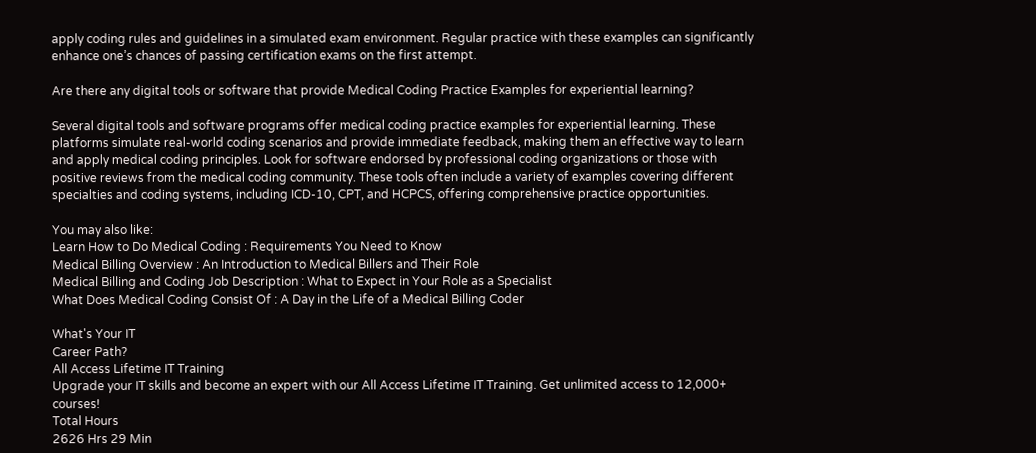apply coding rules and guidelines in a simulated exam environment. Regular practice with these examples can significantly enhance one’s chances of passing certification exams on the first attempt.

Are there any digital tools or software that provide Medical Coding Practice Examples for experiential learning?

Several digital tools and software programs offer medical coding practice examples for experiential learning. These platforms simulate real-world coding scenarios and provide immediate feedback, making them an effective way to learn and apply medical coding principles. Look for software endorsed by professional coding organizations or those with positive reviews from the medical coding community. These tools often include a variety of examples covering different specialties and coding systems, including ICD-10, CPT, and HCPCS, offering comprehensive practice opportunities.

You may also like:
Learn How to Do Medical Coding : Requirements You Need to Know
Medical Billing Overview : An Introduction to Medical Billers and Their Role
Medical Billing and Coding Job Description : What to Expect in Your Role as a Specialist
What Does Medical Coding Consist Of : A Day in the Life of a Medical Billing Coder

What's Your IT
Career Path?
All Access Lifetime IT Training
Upgrade your IT skills and become an expert with our All Access Lifetime IT Training. Get unlimited access to 12,000+ courses!
Total Hours
2626 Hrs 29 Min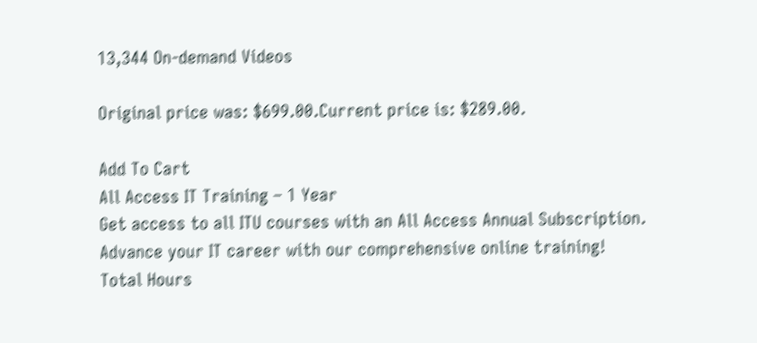13,344 On-demand Videos

Original price was: $699.00.Current price is: $289.00.

Add To Cart
All Access IT Training – 1 Year
Get access to all ITU courses with an All Access Annual Subscription. Advance your IT career with our comprehensive online training!
Total Hours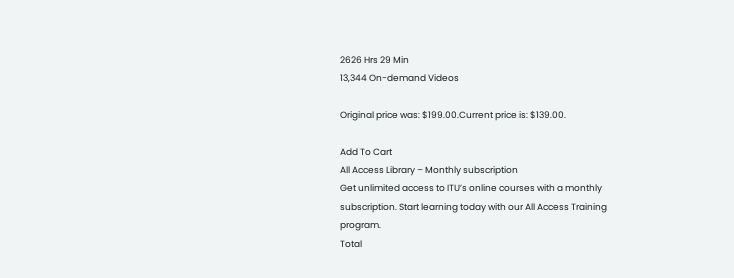2626 Hrs 29 Min
13,344 On-demand Videos

Original price was: $199.00.Current price is: $139.00.

Add To Cart
All Access Library – Monthly subscription
Get unlimited access to ITU’s online courses with a monthly subscription. Start learning today with our All Access Training program.
Total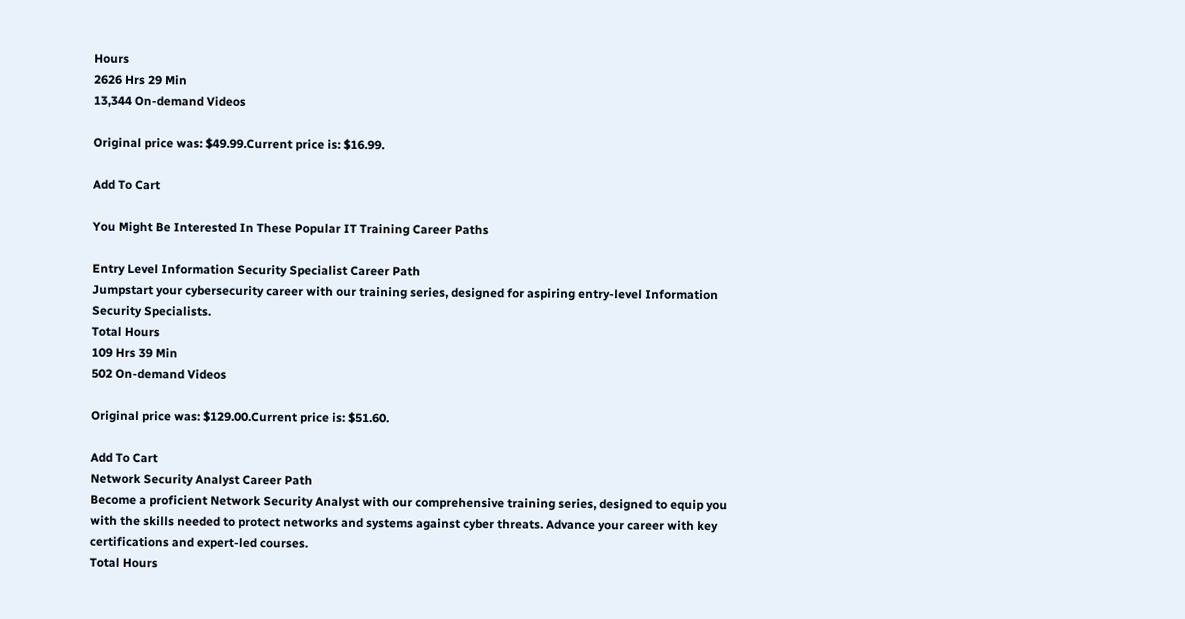Hours
2626 Hrs 29 Min
13,344 On-demand Videos

Original price was: $49.99.Current price is: $16.99.

Add To Cart

You Might Be Interested In These Popular IT Training Career Paths

Entry Level Information Security Specialist Career Path
Jumpstart your cybersecurity career with our training series, designed for aspiring entry-level Information Security Specialists.
Total Hours
109 Hrs 39 Min
502 On-demand Videos

Original price was: $129.00.Current price is: $51.60.

Add To Cart
Network Security Analyst Career Path
Become a proficient Network Security Analyst with our comprehensive training series, designed to equip you with the skills needed to protect networks and systems against cyber threats. Advance your career with key certifications and expert-led courses.
Total Hours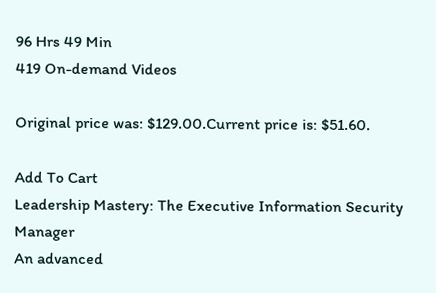96 Hrs 49 Min
419 On-demand Videos

Original price was: $129.00.Current price is: $51.60.

Add To Cart
Leadership Mastery: The Executive Information Security Manager
An advanced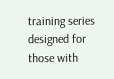training series designed for those with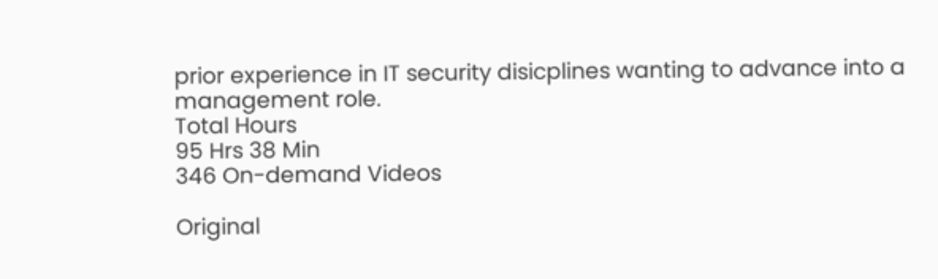prior experience in IT security disicplines wanting to advance into a management role.
Total Hours
95 Hrs 38 Min
346 On-demand Videos

Original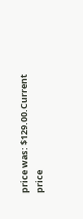price was: $129.00.Current price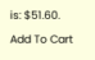is: $51.60.

Add To Cart